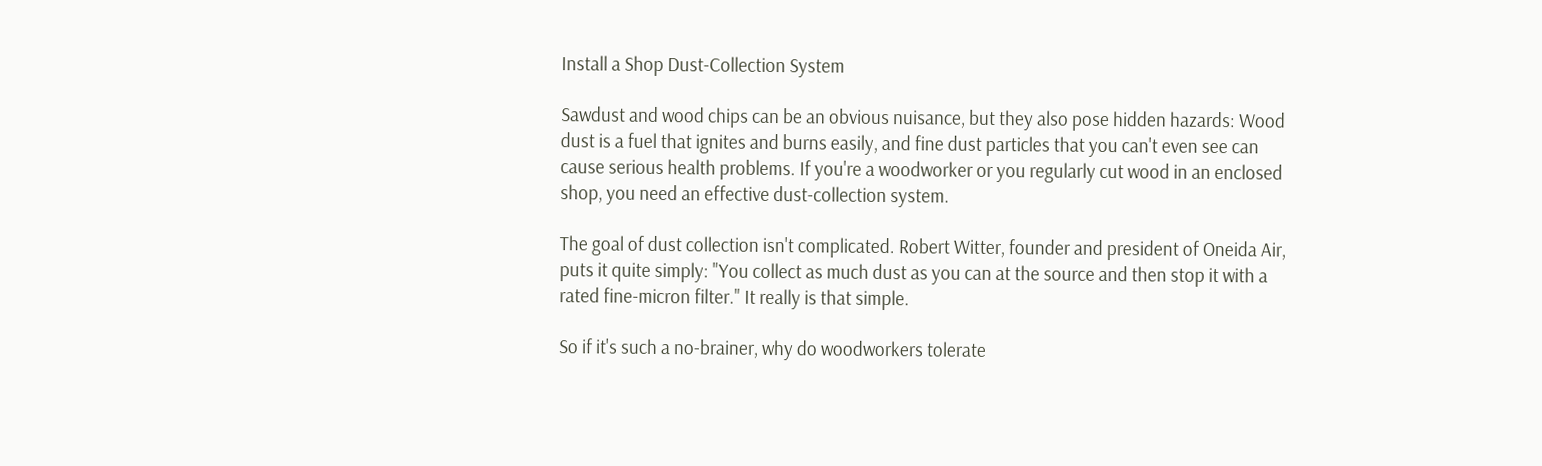Install a Shop Dust-Collection System

Sawdust and wood chips can be an obvious nuisance, but they also pose hidden hazards: Wood dust is a fuel that ignites and burns easily, and fine dust particles that you can't even see can cause serious health problems. If you're a woodworker or you regularly cut wood in an enclosed shop, you need an effective dust-collection system.

The goal of dust collection isn't complicated. Robert Witter, founder and president of Oneida Air, puts it quite simply: "You collect as much dust as you can at the source and then stop it with a rated fine-micron filter." It really is that simple.

So if it's such a no-brainer, why do woodworkers tolerate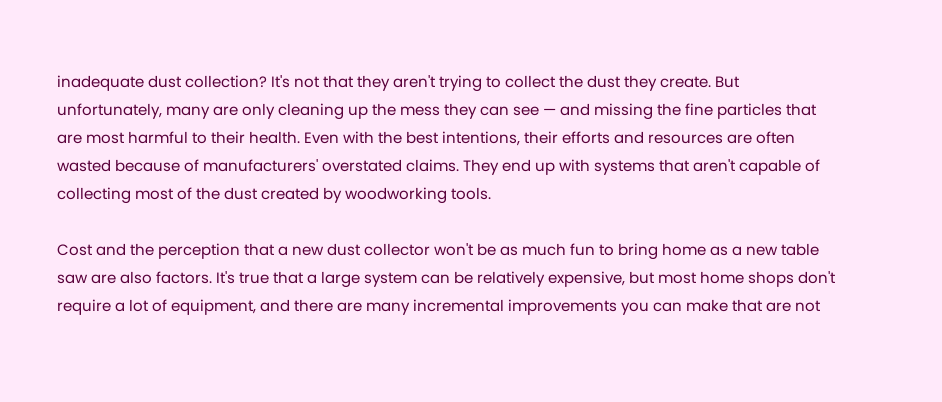inadequate dust collection? It's not that they aren't trying to collect the dust they create. But unfortunately, many are only cleaning up the mess they can see — and missing the fine particles that are most harmful to their health. Even with the best intentions, their efforts and resources are often wasted because of manufacturers' overstated claims. They end up with systems that aren't capable of collecting most of the dust created by woodworking tools.

Cost and the perception that a new dust collector won't be as much fun to bring home as a new table saw are also factors. It's true that a large system can be relatively expensive, but most home shops don't require a lot of equipment, and there are many incremental improvements you can make that are not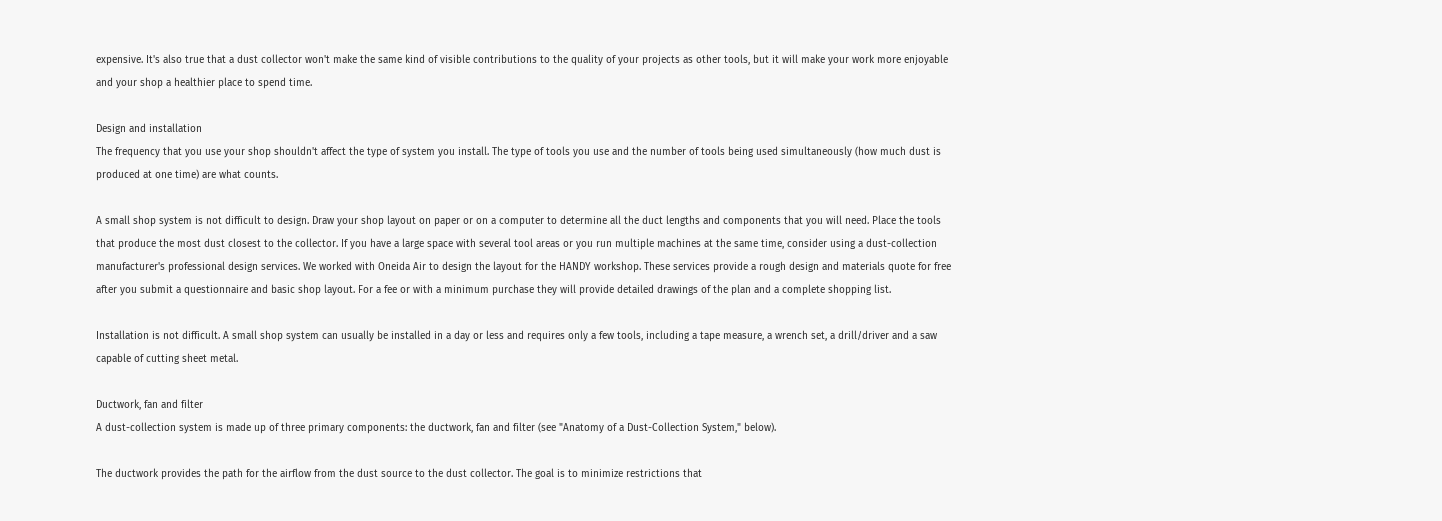expensive. It's also true that a dust collector won't make the same kind of visible contributions to the quality of your projects as other tools, but it will make your work more enjoyable and your shop a healthier place to spend time.

Design and installation
The frequency that you use your shop shouldn't affect the type of system you install. The type of tools you use and the number of tools being used simultaneously (how much dust is produced at one time) are what counts.

A small shop system is not difficult to design. Draw your shop layout on paper or on a computer to determine all the duct lengths and components that you will need. Place the tools that produce the most dust closest to the collector. If you have a large space with several tool areas or you run multiple machines at the same time, consider using a dust-collection manufacturer's professional design services. We worked with Oneida Air to design the layout for the HANDY workshop. These services provide a rough design and materials quote for free after you submit a questionnaire and basic shop layout. For a fee or with a minimum purchase they will provide detailed drawings of the plan and a complete shopping list.

Installation is not difficult. A small shop system can usually be installed in a day or less and requires only a few tools, including a tape measure, a wrench set, a drill/driver and a saw capable of cutting sheet metal.

Ductwork, fan and filter
A dust-collection system is made up of three primary components: the ductwork, fan and filter (see "Anatomy of a Dust-Collection System," below).

The ductwork provides the path for the airflow from the dust source to the dust collector. The goal is to minimize restrictions that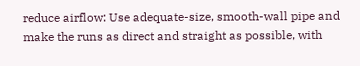reduce airflow: Use adequate-size, smooth-wall pipe and make the runs as direct and straight as possible, with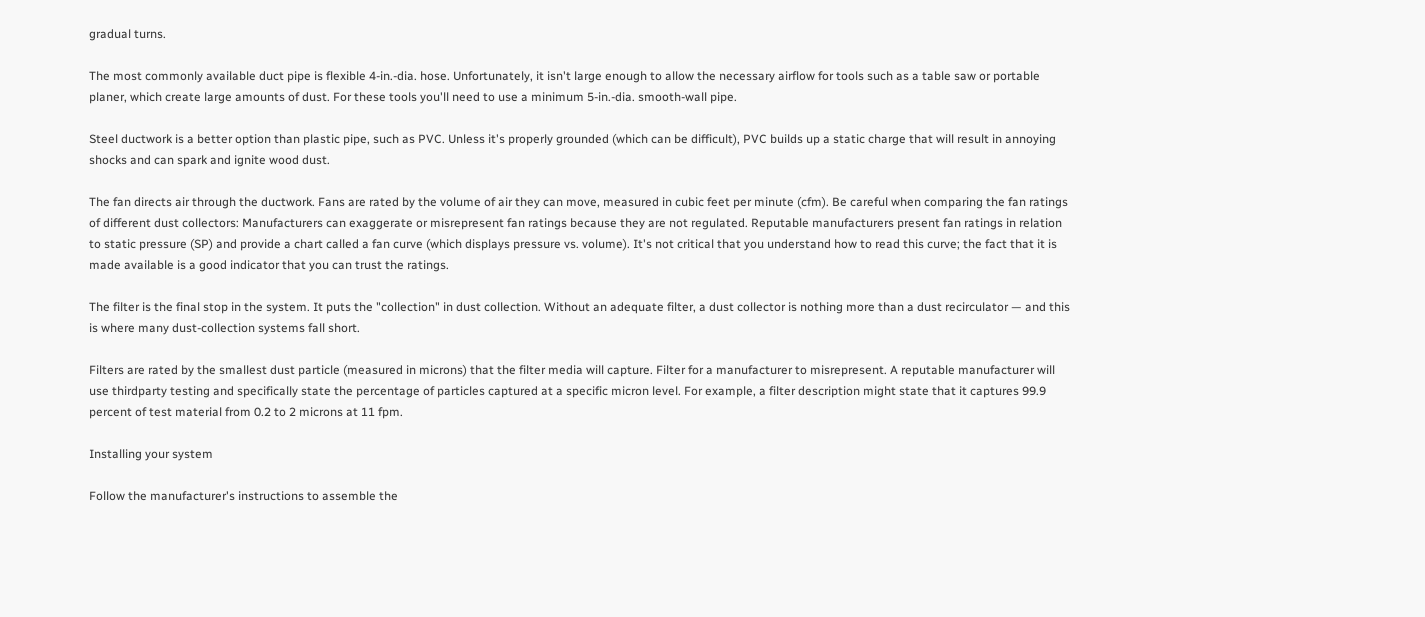gradual turns.

The most commonly available duct pipe is flexible 4-in.-dia. hose. Unfortunately, it isn't large enough to allow the necessary airflow for tools such as a table saw or portable planer, which create large amounts of dust. For these tools you'll need to use a minimum 5-in.-dia. smooth-wall pipe.

Steel ductwork is a better option than plastic pipe, such as PVC. Unless it's properly grounded (which can be difficult), PVC builds up a static charge that will result in annoying shocks and can spark and ignite wood dust.

The fan directs air through the ductwork. Fans are rated by the volume of air they can move, measured in cubic feet per minute (cfm). Be careful when comparing the fan ratings of different dust collectors: Manufacturers can exaggerate or misrepresent fan ratings because they are not regulated. Reputable manufacturers present fan ratings in relation to static pressure (SP) and provide a chart called a fan curve (which displays pressure vs. volume). It's not critical that you understand how to read this curve; the fact that it is made available is a good indicator that you can trust the ratings.

The filter is the final stop in the system. It puts the "collection" in dust collection. Without an adequate filter, a dust collector is nothing more than a dust recirculator — and this is where many dust-collection systems fall short.

Filters are rated by the smallest dust particle (measured in microns) that the filter media will capture. Filter for a manufacturer to misrepresent. A reputable manufacturer will use thirdparty testing and specifically state the percentage of particles captured at a specific micron level. For example, a filter description might state that it captures 99.9 percent of test material from 0.2 to 2 microns at 11 fpm.

Installing your system

Follow the manufacturer's instructions to assemble the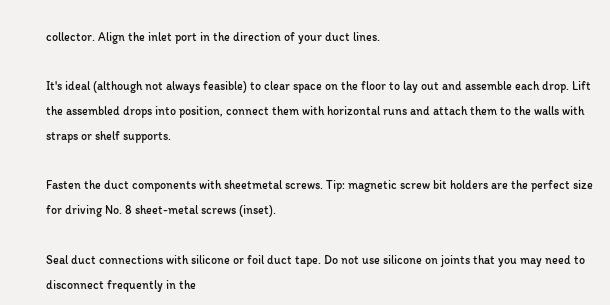collector. Align the inlet port in the direction of your duct lines.

It's ideal (although not always feasible) to clear space on the floor to lay out and assemble each drop. Lift the assembled drops into position, connect them with horizontal runs and attach them to the walls with straps or shelf supports.

Fasten the duct components with sheetmetal screws. Tip: magnetic screw bit holders are the perfect size for driving No. 8 sheet-metal screws (inset).

Seal duct connections with silicone or foil duct tape. Do not use silicone on joints that you may need to disconnect frequently in the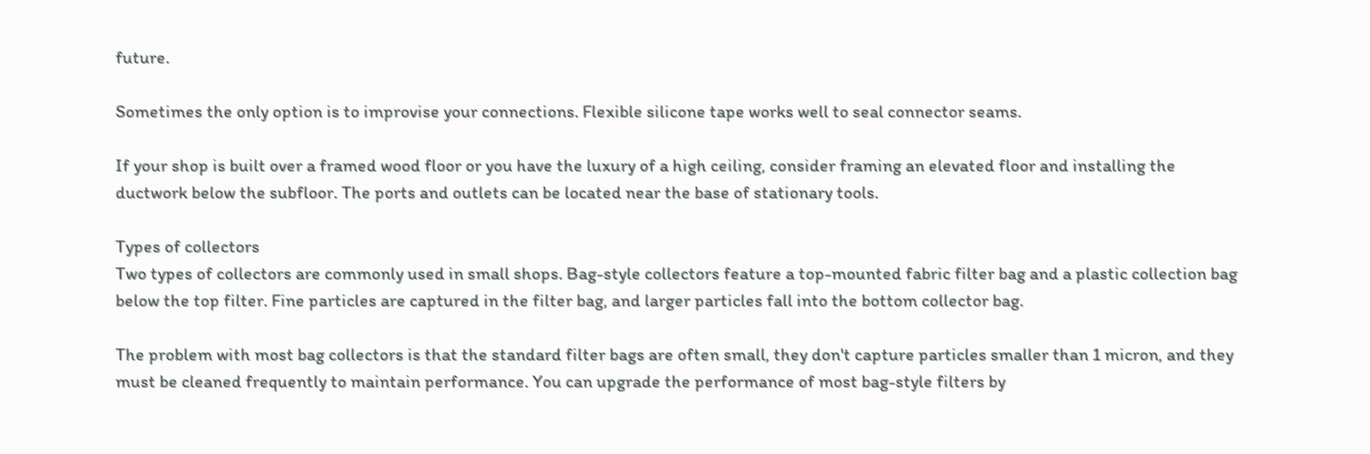future.

Sometimes the only option is to improvise your connections. Flexible silicone tape works well to seal connector seams.

If your shop is built over a framed wood floor or you have the luxury of a high ceiling, consider framing an elevated floor and installing the ductwork below the subfloor. The ports and outlets can be located near the base of stationary tools.

Types of collectors
Two types of collectors are commonly used in small shops. Bag-style collectors feature a top-mounted fabric filter bag and a plastic collection bag below the top filter. Fine particles are captured in the filter bag, and larger particles fall into the bottom collector bag.

The problem with most bag collectors is that the standard filter bags are often small, they don't capture particles smaller than 1 micron, and they must be cleaned frequently to maintain performance. You can upgrade the performance of most bag-style filters by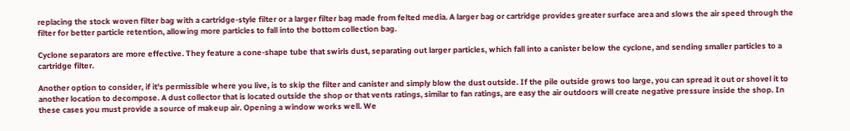replacing the stock woven filter bag with a cartridge-style filter or a larger filter bag made from felted media. A larger bag or cartridge provides greater surface area and slows the air speed through the filter for better particle retention, allowing more particles to fall into the bottom collection bag.

Cyclone separators are more effective. They feature a cone-shape tube that swirls dust, separating out larger particles, which fall into a canister below the cyclone, and sending smaller particles to a cartridge filter.

Another option to consider, if it's permissible where you live, is to skip the filter and canister and simply blow the dust outside. If the pile outside grows too large, you can spread it out or shovel it to another location to decompose. A dust collector that is located outside the shop or that vents ratings, similar to fan ratings, are easy the air outdoors will create negative pressure inside the shop. In these cases you must provide a source of makeup air. Opening a window works well. We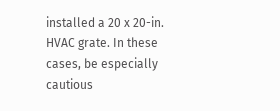installed a 20 x 20-in. HVAC grate. In these cases, be especially cautious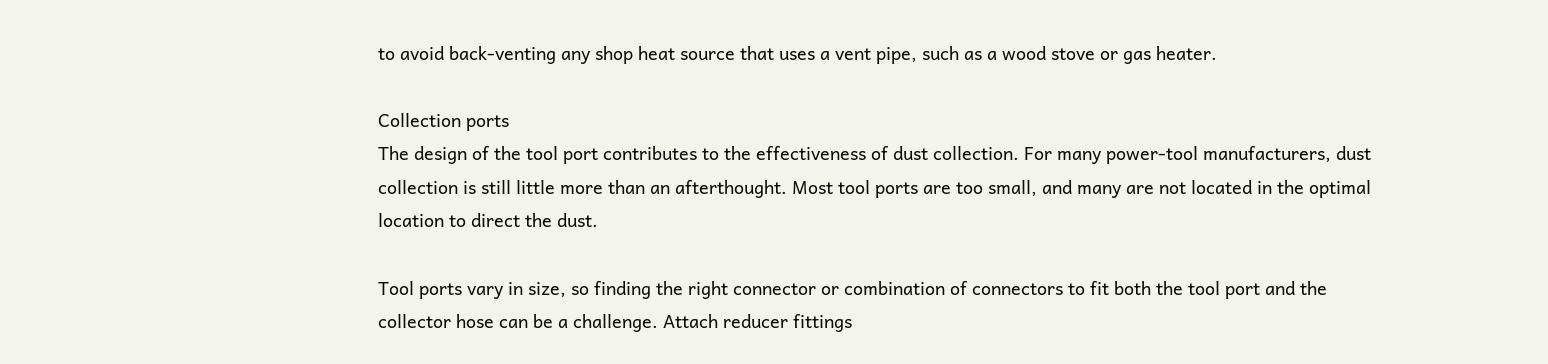to avoid back-venting any shop heat source that uses a vent pipe, such as a wood stove or gas heater.

Collection ports
The design of the tool port contributes to the effectiveness of dust collection. For many power-tool manufacturers, dust collection is still little more than an afterthought. Most tool ports are too small, and many are not located in the optimal location to direct the dust.

Tool ports vary in size, so finding the right connector or combination of connectors to fit both the tool port and the collector hose can be a challenge. Attach reducer fittings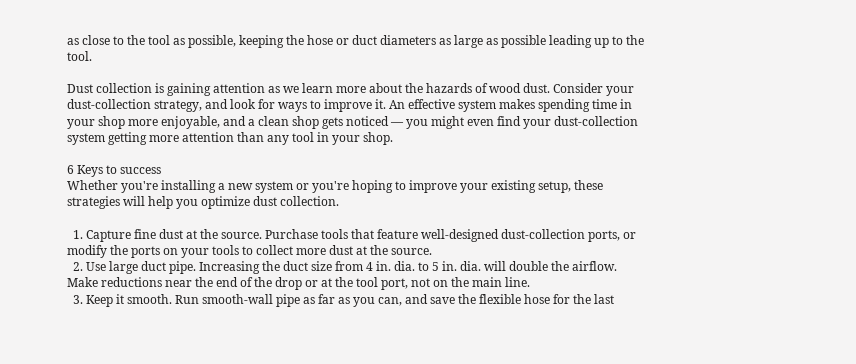as close to the tool as possible, keeping the hose or duct diameters as large as possible leading up to the tool.

Dust collection is gaining attention as we learn more about the hazards of wood dust. Consider your dust-collection strategy, and look for ways to improve it. An effective system makes spending time in your shop more enjoyable, and a clean shop gets noticed — you might even find your dust-collection system getting more attention than any tool in your shop.

6 Keys to success
Whether you're installing a new system or you're hoping to improve your existing setup, these strategies will help you optimize dust collection.

  1. Capture fine dust at the source. Purchase tools that feature well-designed dust-collection ports, or modify the ports on your tools to collect more dust at the source.
  2. Use large duct pipe. Increasing the duct size from 4 in. dia. to 5 in. dia. will double the airflow. Make reductions near the end of the drop or at the tool port, not on the main line.
  3. Keep it smooth. Run smooth-wall pipe as far as you can, and save the flexible hose for the last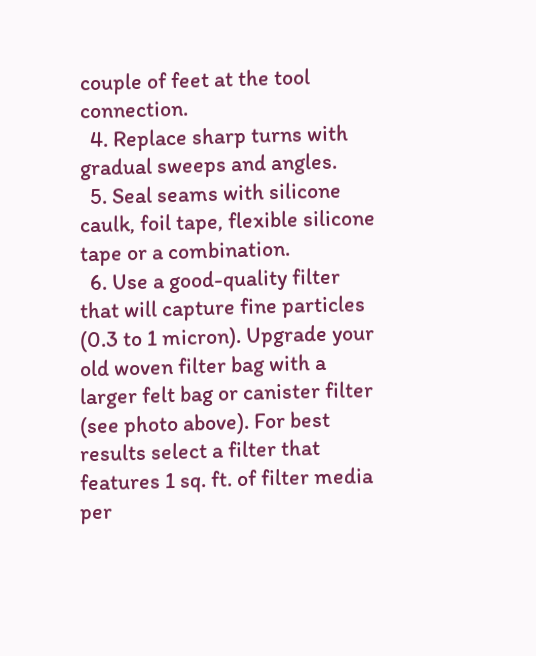couple of feet at the tool connection.
  4. Replace sharp turns with gradual sweeps and angles.
  5. Seal seams with silicone caulk, foil tape, flexible silicone tape or a combination.
  6. Use a good-quality filter that will capture fine particles (0.3 to 1 micron). Upgrade your old woven filter bag with a larger felt bag or canister filter (see photo above). For best results select a filter that features 1 sq. ft. of filter media per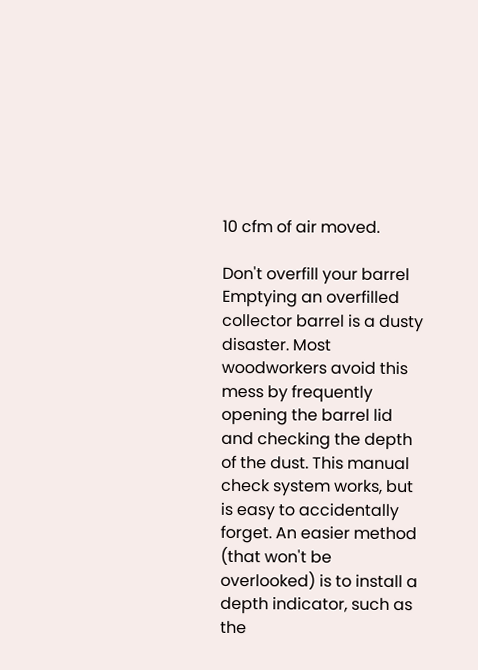10 cfm of air moved.

Don't overfill your barrel
Emptying an overfilled collector barrel is a dusty disaster. Most woodworkers avoid this mess by frequently opening the barrel lid and checking the depth of the dust. This manual check system works, but is easy to accidentally forget. An easier method (that won't be overlooked) is to install a depth indicator, such as the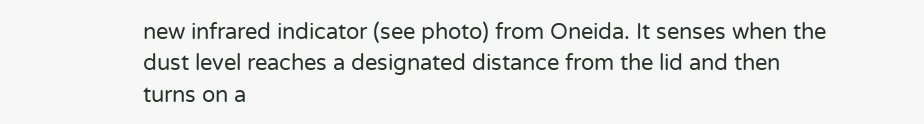new infrared indicator (see photo) from Oneida. It senses when the dust level reaches a designated distance from the lid and then turns on a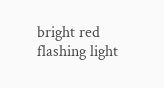bright red flashing light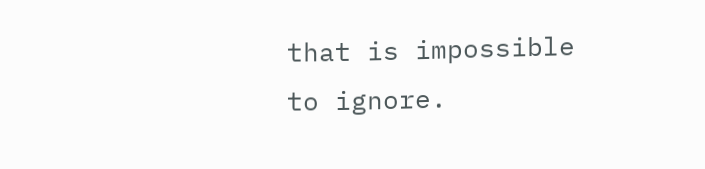that is impossible to ignore.